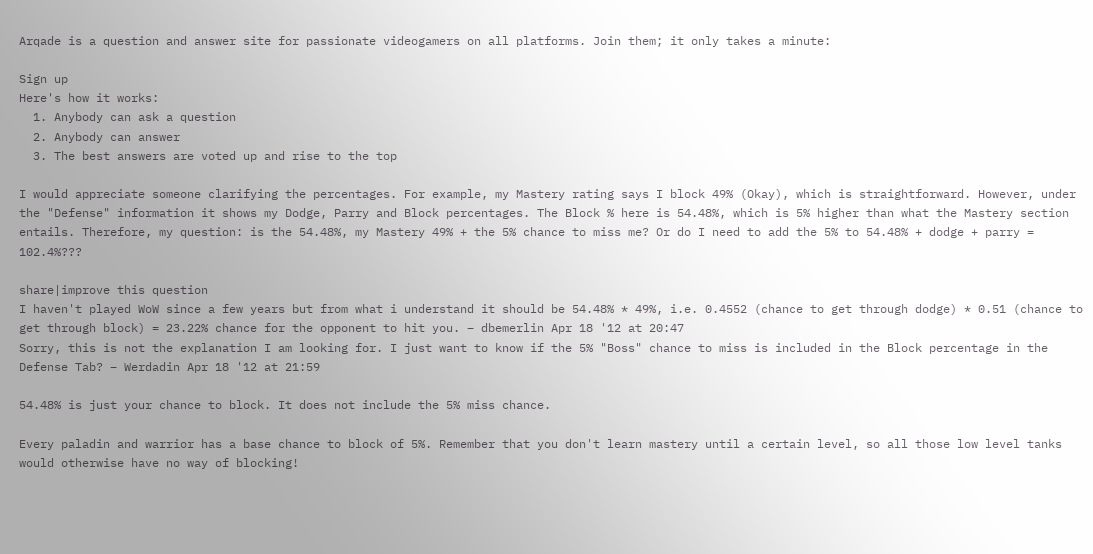Arqade is a question and answer site for passionate videogamers on all platforms. Join them; it only takes a minute:

Sign up
Here's how it works:
  1. Anybody can ask a question
  2. Anybody can answer
  3. The best answers are voted up and rise to the top

I would appreciate someone clarifying the percentages. For example, my Mastery rating says I block 49% (Okay), which is straightforward. However, under the "Defense" information it shows my Dodge, Parry and Block percentages. The Block % here is 54.48%, which is 5% higher than what the Mastery section entails. Therefore, my question: is the 54.48%, my Mastery 49% + the 5% chance to miss me? Or do I need to add the 5% to 54.48% + dodge + parry = 102.4%???

share|improve this question
I haven't played WoW since a few years but from what i understand it should be 54.48% * 49%, i.e. 0.4552 (chance to get through dodge) * 0.51 (chance to get through block) = 23.22% chance for the opponent to hit you. – dbemerlin Apr 18 '12 at 20:47
Sorry, this is not the explanation I am looking for. I just want to know if the 5% "Boss" chance to miss is included in the Block percentage in the Defense Tab? – Werdadin Apr 18 '12 at 21:59

54.48% is just your chance to block. It does not include the 5% miss chance.

Every paladin and warrior has a base chance to block of 5%. Remember that you don't learn mastery until a certain level, so all those low level tanks would otherwise have no way of blocking!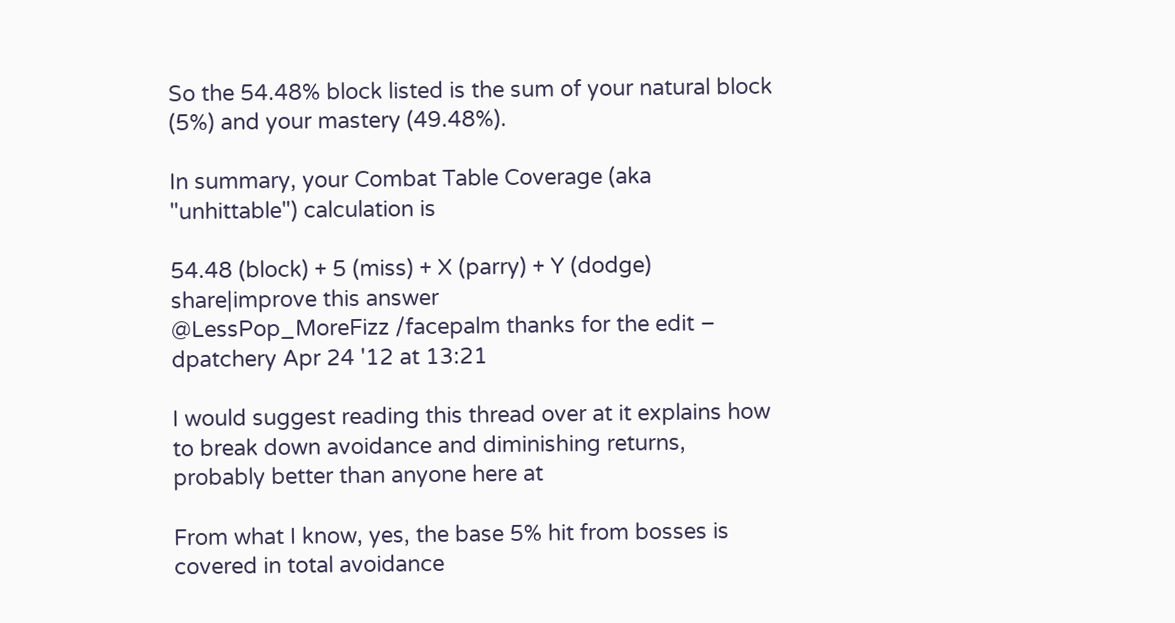So the 54.48% block listed is the sum of your natural block (5%) and your mastery (49.48%).

In summary, your Combat Table Coverage (aka "unhittable") calculation is

54.48 (block) + 5 (miss) + X (parry) + Y (dodge)
share|improve this answer
@LessPop_MoreFizz /facepalm thanks for the edit – dpatchery Apr 24 '12 at 13:21

I would suggest reading this thread over at it explains how to break down avoidance and diminishing returns, probably better than anyone here at

From what I know, yes, the base 5% hit from bosses is covered in total avoidance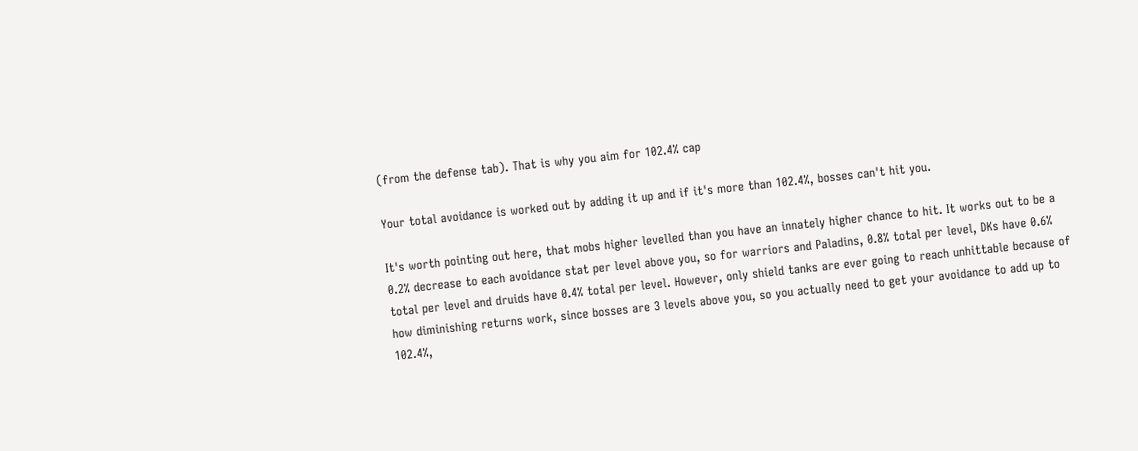(from the defense tab). That is why you aim for 102.4% cap

Your total avoidance is worked out by adding it up and if it's more than 102.4%, bosses can't hit you.

It's worth pointing out here, that mobs higher levelled than you have an innately higher chance to hit. It works out to be a 0.2% decrease to each avoidance stat per level above you, so for warriors and Paladins, 0.8% total per level, DKs have 0.6% total per level and druids have 0.4% total per level. However, only shield tanks are ever going to reach unhittable because of how diminishing returns work, since bosses are 3 levels above you, so you actually need to get your avoidance to add up to 102.4%,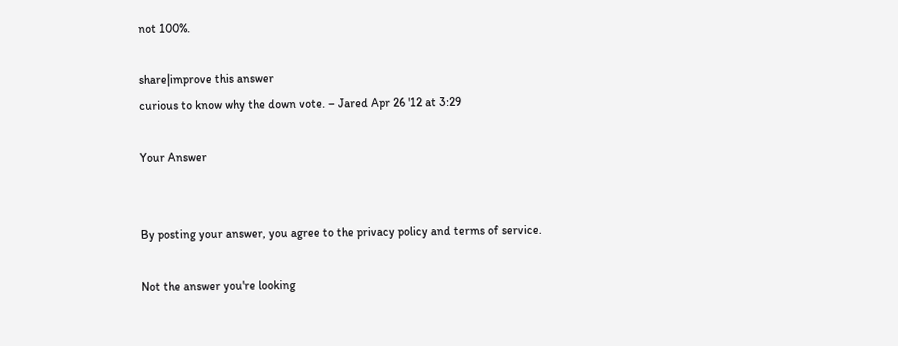not 100%.

share|improve this answer
curious to know why the down vote. – Jared Apr 26 '12 at 3:29

Your Answer


By posting your answer, you agree to the privacy policy and terms of service.

Not the answer you're looking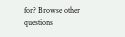for? Browse other questions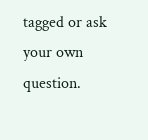tagged or ask your own question.